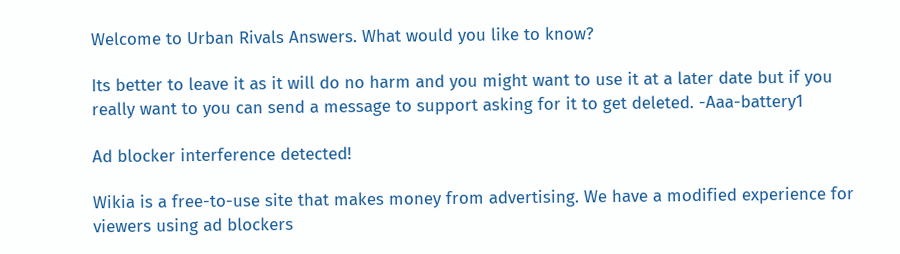Welcome to Urban Rivals Answers. What would you like to know?

Its better to leave it as it will do no harm and you might want to use it at a later date but if you really want to you can send a message to support asking for it to get deleted. -Aaa-battery1

Ad blocker interference detected!

Wikia is a free-to-use site that makes money from advertising. We have a modified experience for viewers using ad blockers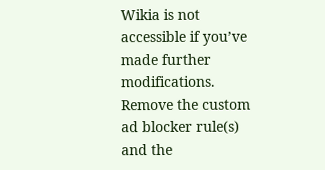Wikia is not accessible if you’ve made further modifications. Remove the custom ad blocker rule(s) and the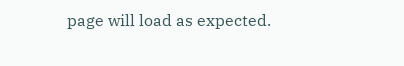page will load as expected.